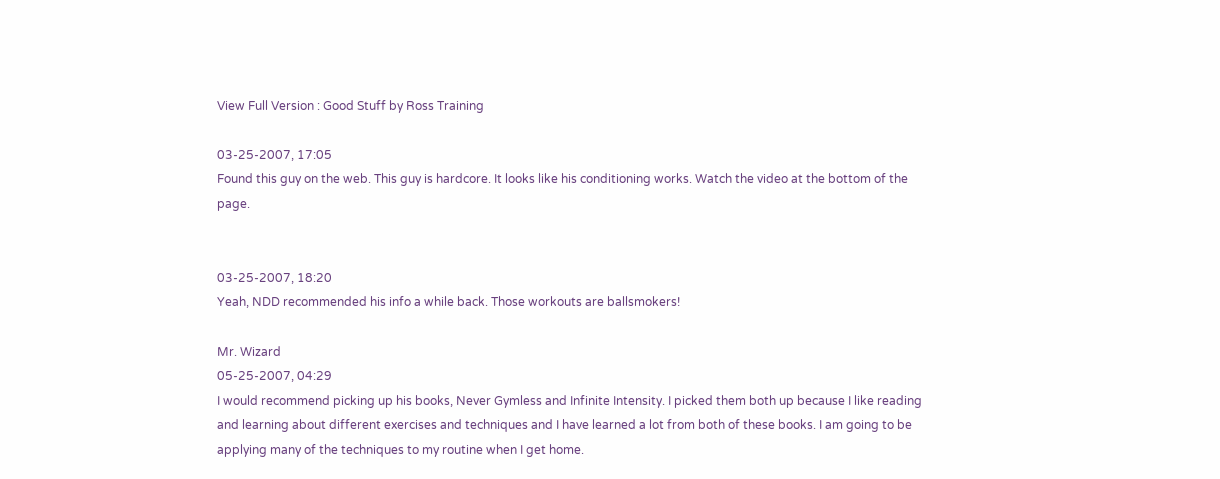View Full Version : Good Stuff by Ross Training

03-25-2007, 17:05
Found this guy on the web. This guy is hardcore. It looks like his conditioning works. Watch the video at the bottom of the page.


03-25-2007, 18:20
Yeah, NDD recommended his info a while back. Those workouts are ballsmokers!

Mr. Wizard
05-25-2007, 04:29
I would recommend picking up his books, Never Gymless and Infinite Intensity. I picked them both up because I like reading and learning about different exercises and techniques and I have learned a lot from both of these books. I am going to be applying many of the techniques to my routine when I get home.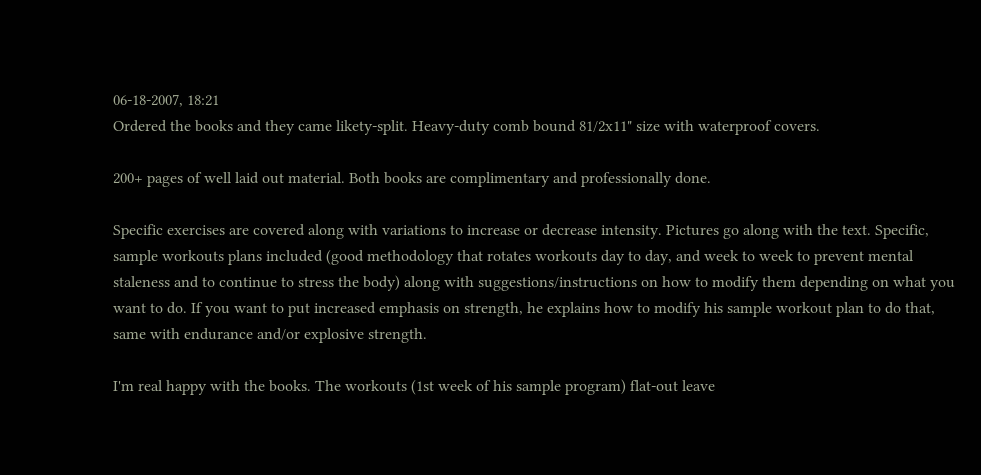06-18-2007, 18:21
Ordered the books and they came likety-split. Heavy-duty comb bound 81/2x11" size with waterproof covers.

200+ pages of well laid out material. Both books are complimentary and professionally done.

Specific exercises are covered along with variations to increase or decrease intensity. Pictures go along with the text. Specific, sample workouts plans included (good methodology that rotates workouts day to day, and week to week to prevent mental staleness and to continue to stress the body) along with suggestions/instructions on how to modify them depending on what you want to do. If you want to put increased emphasis on strength, he explains how to modify his sample workout plan to do that, same with endurance and/or explosive strength.

I'm real happy with the books. The workouts (1st week of his sample program) flat-out leave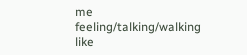me feeling/talking/walking like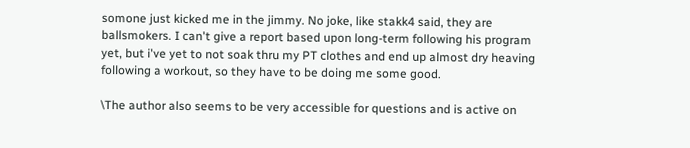somone just kicked me in the jimmy. No joke, like stakk4 said, they are ballsmokers. I can't give a report based upon long-term following his program yet, but i've yet to not soak thru my PT clothes and end up almost dry heaving following a workout, so they have to be doing me some good.

\The author also seems to be very accessible for questions and is active on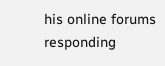his online forums responding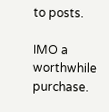to posts.

IMO a worthwhile purchase.